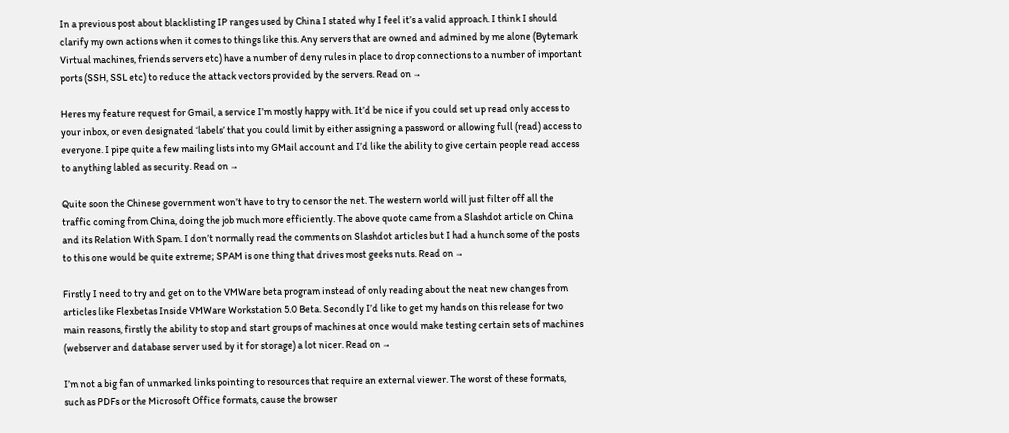In a previous post about blacklisting IP ranges used by China I stated why I feel it’s a valid approach. I think I should clarify my own actions when it comes to things like this. Any servers that are owned and admined by me alone (Bytemark Virtual machines, friends servers etc) have a number of deny rules in place to drop connections to a number of important ports (SSH, SSL etc) to reduce the attack vectors provided by the servers. Read on →

Heres my feature request for Gmail, a service I’m mostly happy with. It’d be nice if you could set up read only access to your inbox, or even designated ‘labels’ that you could limit by either assigning a password or allowing full (read) access to everyone. I pipe quite a few mailing lists into my GMail account and I’d like the ability to give certain people read access to anything labled as security. Read on →

Quite soon the Chinese government won’t have to try to censor the net. The western world will just filter off all the traffic coming from China, doing the job much more efficiently. The above quote came from a Slashdot article on China and its Relation With Spam. I don’t normally read the comments on Slashdot articles but I had a hunch some of the posts to this one would be quite extreme; SPAM is one thing that drives most geeks nuts. Read on →

Firstly I need to try and get on to the VMWare beta program instead of only reading about the neat new changes from articles like Flexbetas Inside VMWare Workstation 5.0 Beta. Secondly I’d like to get my hands on this release for two main reasons, firstly the ability to stop and start groups of machines at once would make testing certain sets of machines (webserver and database server used by it for storage) a lot nicer. Read on →

I’m not a big fan of unmarked links pointing to resources that require an external viewer. The worst of these formats, such as PDFs or the Microsoft Office formats, cause the browser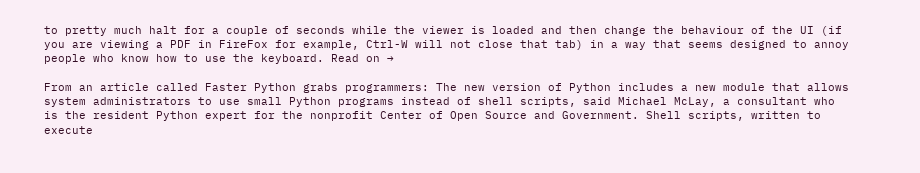to pretty much halt for a couple of seconds while the viewer is loaded and then change the behaviour of the UI (if you are viewing a PDF in FireFox for example, Ctrl-W will not close that tab) in a way that seems designed to annoy people who know how to use the keyboard. Read on →

From an article called Faster Python grabs programmers: The new version of Python includes a new module that allows system administrators to use small Python programs instead of shell scripts, said Michael McLay, a consultant who is the resident Python expert for the nonprofit Center of Open Source and Government. Shell scripts, written to execute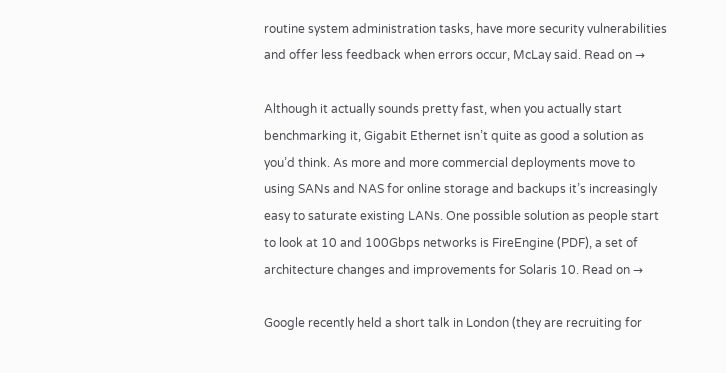routine system administration tasks, have more security vulnerabilities and offer less feedback when errors occur, McLay said. Read on →

Although it actually sounds pretty fast, when you actually start benchmarking it, Gigabit Ethernet isn’t quite as good a solution as you’d think. As more and more commercial deployments move to using SANs and NAS for online storage and backups it’s increasingly easy to saturate existing LANs. One possible solution as people start to look at 10 and 100Gbps networks is FireEngine (PDF), a set of architecture changes and improvements for Solaris 10. Read on →

Google recently held a short talk in London (they are recruiting for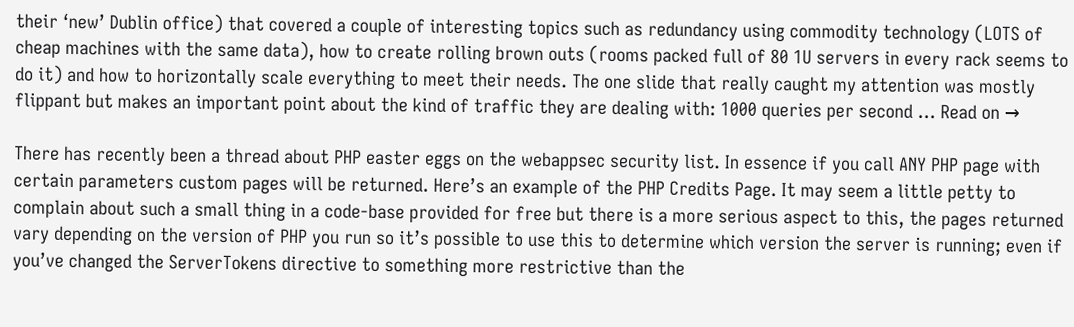their ‘new’ Dublin office) that covered a couple of interesting topics such as redundancy using commodity technology (LOTS of cheap machines with the same data), how to create rolling brown outs (rooms packed full of 80 1U servers in every rack seems to do it) and how to horizontally scale everything to meet their needs. The one slide that really caught my attention was mostly flippant but makes an important point about the kind of traffic they are dealing with: 1000 queries per second ... Read on →

There has recently been a thread about PHP easter eggs on the webappsec security list. In essence if you call ANY PHP page with certain parameters custom pages will be returned. Here’s an example of the PHP Credits Page. It may seem a little petty to complain about such a small thing in a code-base provided for free but there is a more serious aspect to this, the pages returned vary depending on the version of PHP you run so it’s possible to use this to determine which version the server is running; even if you’ve changed the ServerTokens directive to something more restrictive than the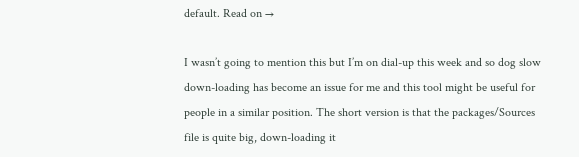default. Read on →

I wasn’t going to mention this but I’m on dial-up this week and so dog slow down-loading has become an issue for me and this tool might be useful for people in a similar position. The short version is that the packages/Sources file is quite big, down-loading it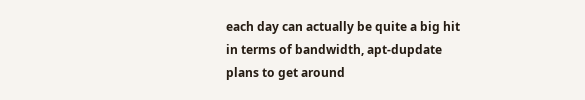each day can actually be quite a big hit in terms of bandwidth, apt-dupdate plans to get around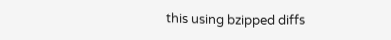this using bzipped diffs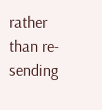rather than re-sending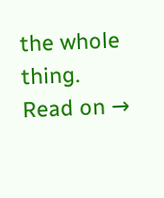the whole thing. Read on →